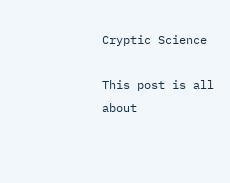Cryptic Science

This post is all about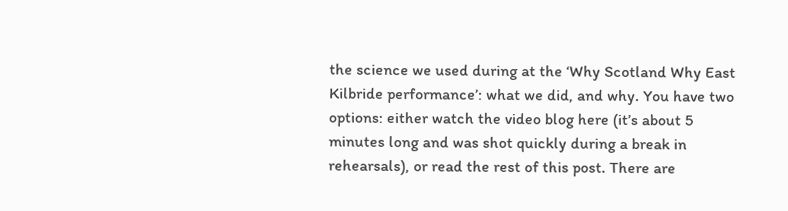the science we used during at the ‘Why Scotland Why East Kilbride performance’: what we did, and why. You have two options: either watch the video blog here (it’s about 5 minutes long and was shot quickly during a break in rehearsals), or read the rest of this post. There are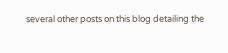several other posts on this blog detailing the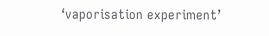‘vaporisation experiment’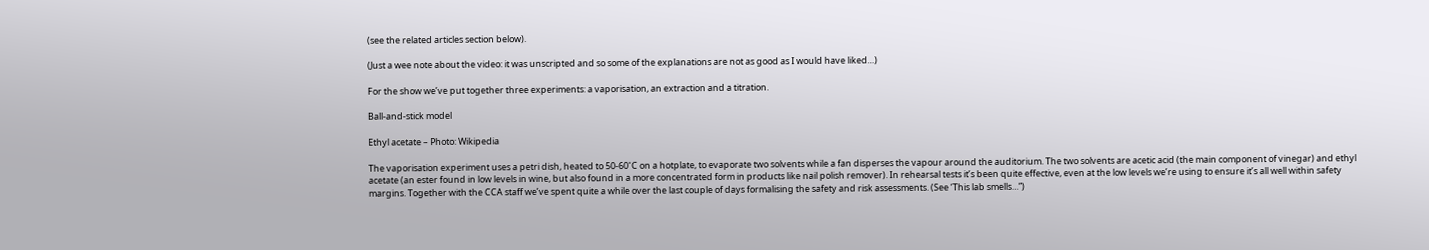(see the related articles section below).

(Just a wee note about the video: it was unscripted and so some of the explanations are not as good as I would have liked…)

For the show we’ve put together three experiments: a vaporisation, an extraction and a titration.

Ball-and-stick model

Ethyl acetate – Photo: Wikipedia

The vaporisation experiment uses a petri dish, heated to 50-60˚C on a hotplate, to evaporate two solvents while a fan disperses the vapour around the auditorium. The two solvents are acetic acid (the main component of vinegar) and ethyl acetate (an ester found in low levels in wine, but also found in a more concentrated form in products like nail polish remover). In rehearsal tests it’s been quite effective, even at the low levels we’re using to ensure it’s all well within safety margins. Together with the CCA staff we’ve spent quite a while over the last couple of days formalising the safety and risk assessments. (See ‘This lab smells…”)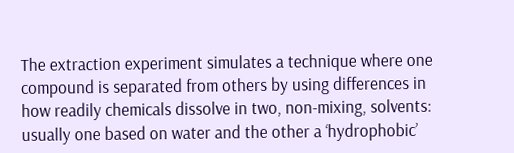The extraction experiment simulates a technique where one compound is separated from others by using differences in how readily chemicals dissolve in two, non-mixing, solvents: usually one based on water and the other a ‘hydrophobic’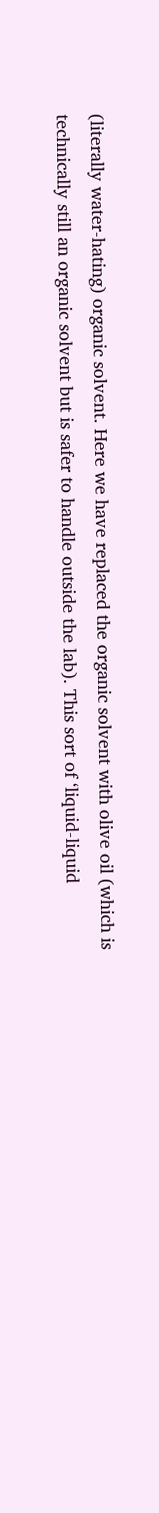(literally water-hating) organic solvent. Here we have replaced the organic solvent with olive oil (which is technically still an organic solvent but is safer to handle outside the lab). This sort of ‘liquid-liquid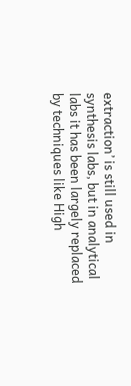extraction’ is still used in synthesis labs, but in analytical labs it has been largely replaced by techniques like High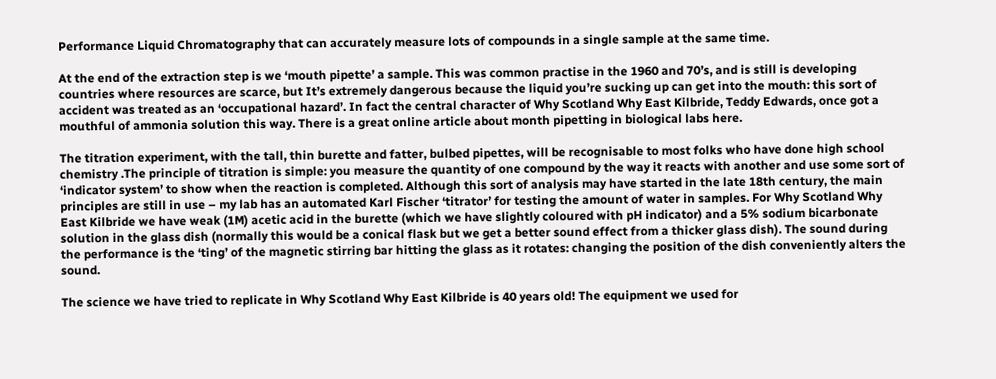Performance Liquid Chromatography that can accurately measure lots of compounds in a single sample at the same time.

At the end of the extraction step is we ‘mouth pipette’ a sample. This was common practise in the 1960 and 70’s, and is still is developing countries where resources are scarce, but It’s extremely dangerous because the liquid you’re sucking up can get into the mouth: this sort of accident was treated as an ‘occupational hazard’. In fact the central character of Why Scotland Why East Kilbride, Teddy Edwards, once got a mouthful of ammonia solution this way. There is a great online article about month pipetting in biological labs here.

The titration experiment, with the tall, thin burette and fatter, bulbed pipettes, will be recognisable to most folks who have done high school chemistry .The principle of titration is simple: you measure the quantity of one compound by the way it reacts with another and use some sort of ‘indicator system’ to show when the reaction is completed. Although this sort of analysis may have started in the late 18th century, the main principles are still in use – my lab has an automated Karl Fischer ‘titrator’ for testing the amount of water in samples. For Why Scotland Why East Kilbride we have weak (1M) acetic acid in the burette (which we have slightly coloured with pH indicator) and a 5% sodium bicarbonate solution in the glass dish (normally this would be a conical flask but we get a better sound effect from a thicker glass dish). The sound during the performance is the ‘ting’ of the magnetic stirring bar hitting the glass as it rotates: changing the position of the dish conveniently alters the sound.

The science we have tried to replicate in Why Scotland Why East Kilbride is 40 years old! The equipment we used for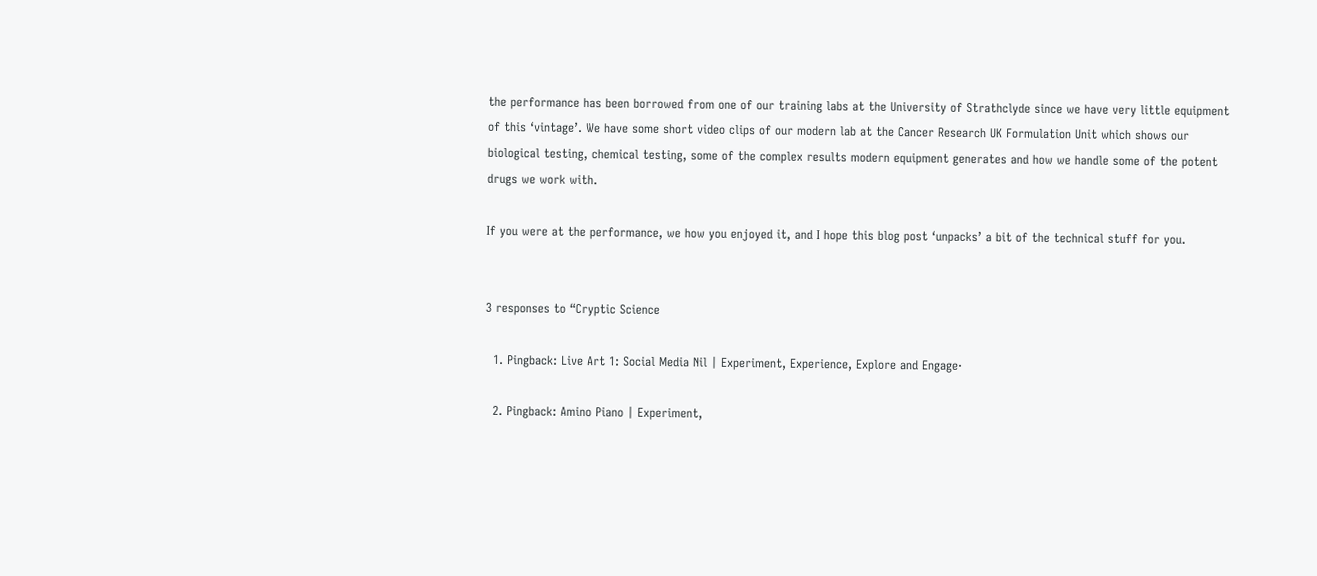the performance has been borrowed from one of our training labs at the University of Strathclyde since we have very little equipment of this ‘vintage’. We have some short video clips of our modern lab at the Cancer Research UK Formulation Unit which shows our biological testing, chemical testing, some of the complex results modern equipment generates and how we handle some of the potent drugs we work with.

If you were at the performance, we how you enjoyed it, and I hope this blog post ‘unpacks’ a bit of the technical stuff for you.


3 responses to “Cryptic Science

  1. Pingback: Live Art 1: Social Media Nil | Experiment, Experience, Explore and Engage·

  2. Pingback: Amino Piano | Experiment,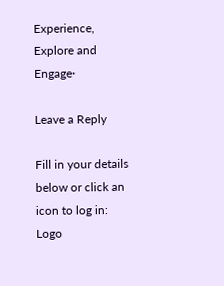Experience, Explore and Engage·

Leave a Reply

Fill in your details below or click an icon to log in: Logo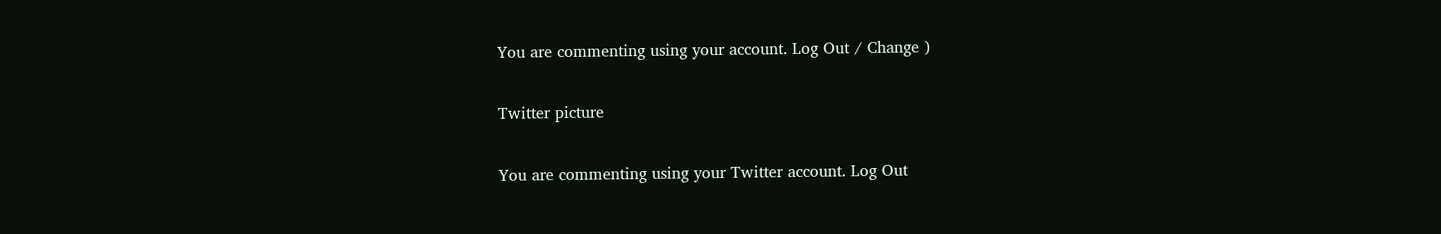You are commenting using your account. Log Out / Change )

Twitter picture

You are commenting using your Twitter account. Log Out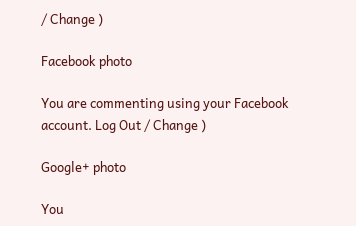/ Change )

Facebook photo

You are commenting using your Facebook account. Log Out / Change )

Google+ photo

You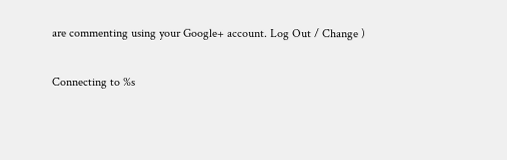are commenting using your Google+ account. Log Out / Change )

Connecting to %s